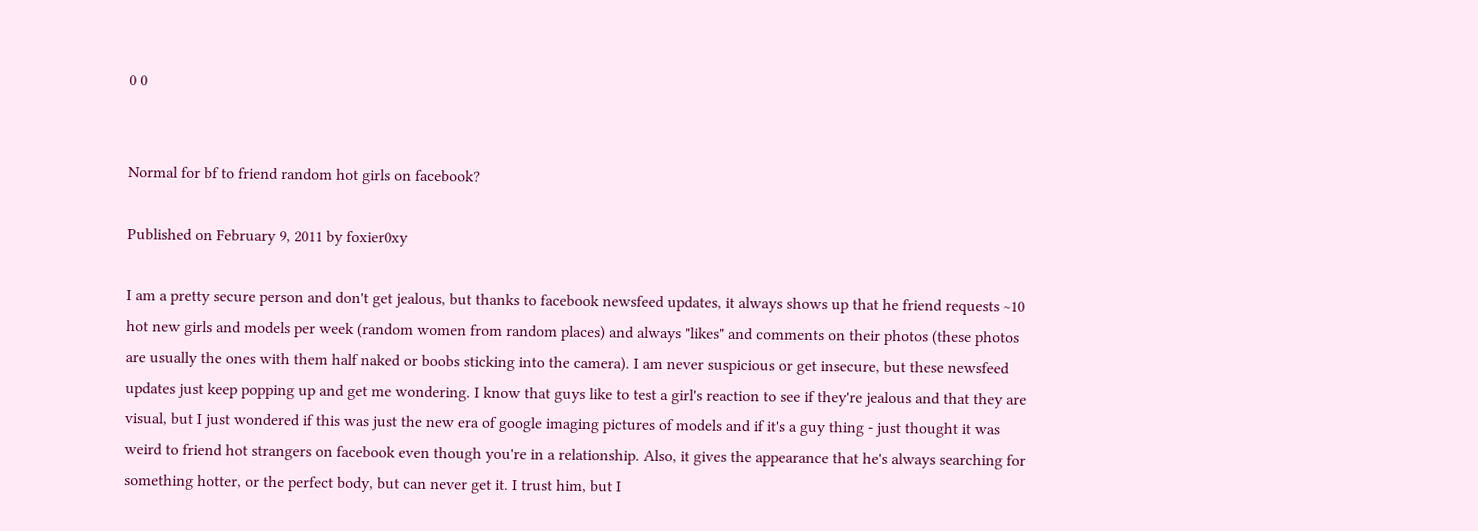0 0


Normal for bf to friend random hot girls on facebook?

Published on February 9, 2011 by foxier0xy

I am a pretty secure person and don't get jealous, but thanks to facebook newsfeed updates, it always shows up that he friend requests ~10 hot new girls and models per week (random women from random places) and always "likes" and comments on their photos (these photos are usually the ones with them half naked or boobs sticking into the camera). I am never suspicious or get insecure, but these newsfeed updates just keep popping up and get me wondering. I know that guys like to test a girl's reaction to see if they're jealous and that they are visual, but I just wondered if this was just the new era of google imaging pictures of models and if it's a guy thing - just thought it was weird to friend hot strangers on facebook even though you're in a relationship. Also, it gives the appearance that he's always searching for something hotter, or the perfect body, but can never get it. I trust him, but I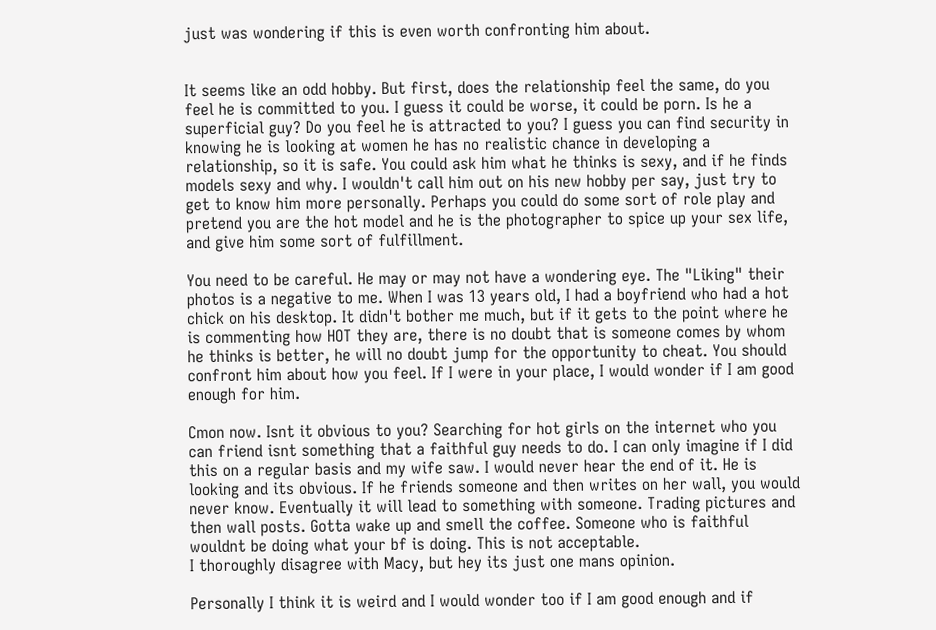just was wondering if this is even worth confronting him about.


It seems like an odd hobby. But first, does the relationship feel the same, do you feel he is committed to you. I guess it could be worse, it could be porn. Is he a superficial guy? Do you feel he is attracted to you? I guess you can find security in knowing he is looking at women he has no realistic chance in developing a relationship, so it is safe. You could ask him what he thinks is sexy, and if he finds models sexy and why. I wouldn't call him out on his new hobby per say, just try to get to know him more personally. Perhaps you could do some sort of role play and pretend you are the hot model and he is the photographer to spice up your sex life, and give him some sort of fulfillment.

You need to be careful. He may or may not have a wondering eye. The "Liking" their photos is a negative to me. When I was 13 years old, I had a boyfriend who had a hot chick on his desktop. It didn't bother me much, but if it gets to the point where he is commenting how HOT they are, there is no doubt that is someone comes by whom he thinks is better, he will no doubt jump for the opportunity to cheat. You should confront him about how you feel. If I were in your place, I would wonder if I am good enough for him.

Cmon now. Isnt it obvious to you? Searching for hot girls on the internet who you can friend isnt something that a faithful guy needs to do. I can only imagine if I did this on a regular basis and my wife saw. I would never hear the end of it. He is looking and its obvious. If he friends someone and then writes on her wall, you would never know. Eventually it will lead to something with someone. Trading pictures and then wall posts. Gotta wake up and smell the coffee. Someone who is faithful wouldnt be doing what your bf is doing. This is not acceptable.
I thoroughly disagree with Macy, but hey its just one mans opinion.

Personally I think it is weird and I would wonder too if I am good enough and if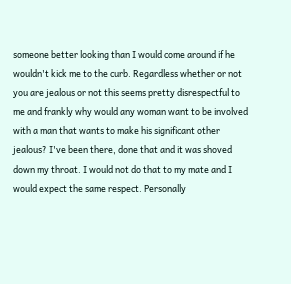someone better looking than I would come around if he wouldn't kick me to the curb. Regardless whether or not you are jealous or not this seems pretty disrespectful to me and frankly why would any woman want to be involved with a man that wants to make his significant other jealous? I've been there, done that and it was shoved down my throat. I would not do that to my mate and I would expect the same respect. Personally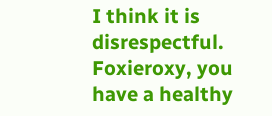I think it is disrespectful. Foxieroxy, you have a healthy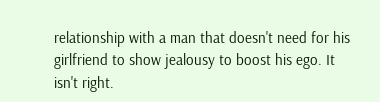relationship with a man that doesn't need for his girlfriend to show jealousy to boost his ego. It isn't right.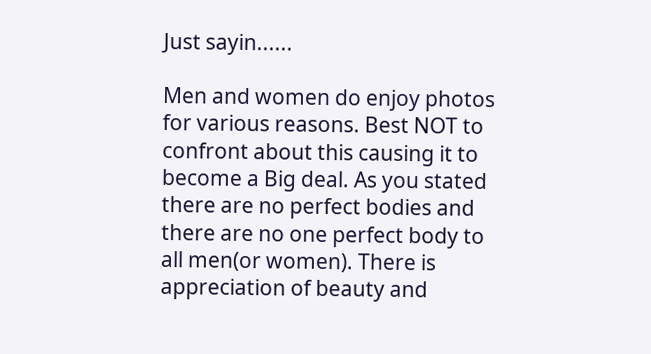Just sayin......

Men and women do enjoy photos for various reasons. Best NOT to confront about this causing it to become a Big deal. As you stated there are no perfect bodies and there are no one perfect body to all men(or women). There is appreciation of beauty and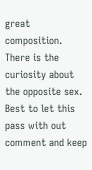great composition. There is the curiosity about the opposite sex. Best to let this pass with out comment and keep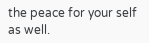the peace for your self as well.